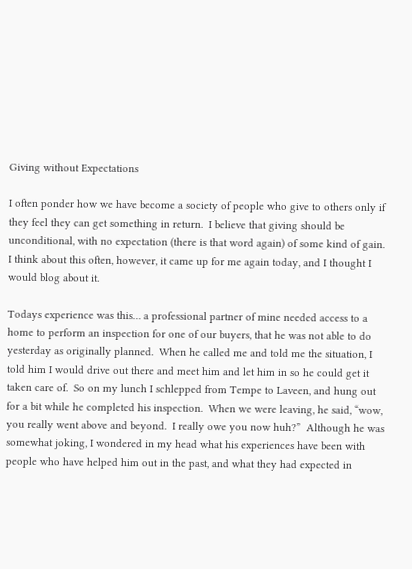Giving without Expectations

I often ponder how we have become a society of people who give to others only if they feel they can get something in return.  I believe that giving should be unconditional, with no expectation (there is that word again) of some kind of gain.  I think about this often, however, it came up for me again today, and I thought I would blog about it.

Todays experience was this… a professional partner of mine needed access to a home to perform an inspection for one of our buyers, that he was not able to do yesterday as originally planned.  When he called me and told me the situation, I told him I would drive out there and meet him and let him in so he could get it taken care of.  So on my lunch I schlepped from Tempe to Laveen, and hung out for a bit while he completed his inspection.  When we were leaving, he said, “wow, you really went above and beyond.  I really owe you now huh?”  Although he was somewhat joking, I wondered in my head what his experiences have been with people who have helped him out in the past, and what they had expected in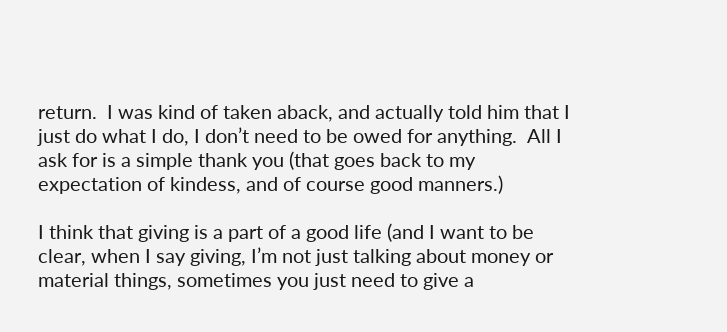return.  I was kind of taken aback, and actually told him that I just do what I do, I don’t need to be owed for anything.  All I ask for is a simple thank you (that goes back to my expectation of kindess, and of course good manners.)

I think that giving is a part of a good life (and I want to be clear, when I say giving, I’m not just talking about money or material things, sometimes you just need to give a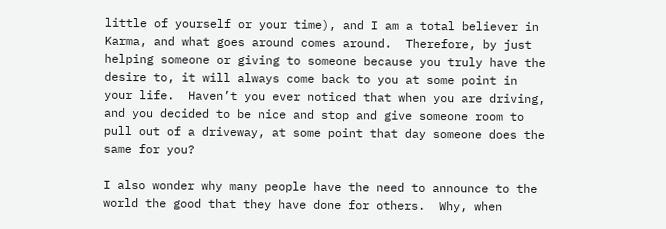little of yourself or your time), and I am a total believer in Karma, and what goes around comes around.  Therefore, by just helping someone or giving to someone because you truly have the desire to, it will always come back to you at some point in your life.  Haven’t you ever noticed that when you are driving, and you decided to be nice and stop and give someone room to pull out of a driveway, at some point that day someone does the same for you?

I also wonder why many people have the need to announce to the world the good that they have done for others.  Why, when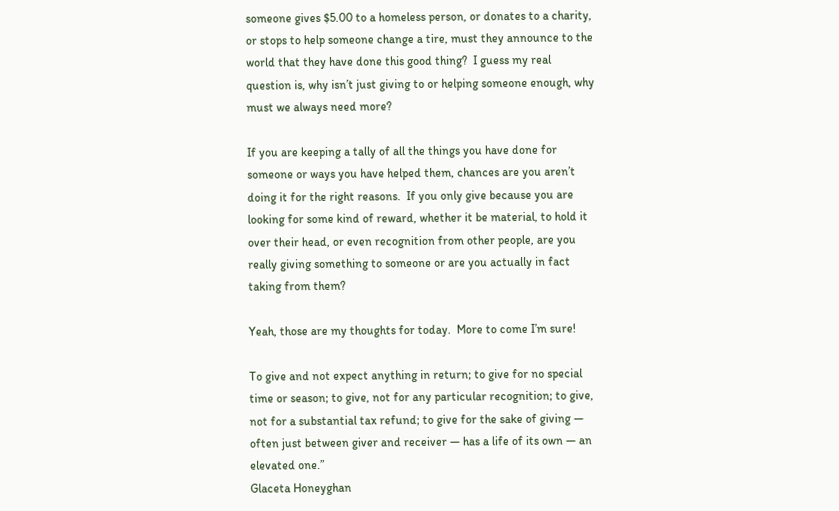someone gives $5.00 to a homeless person, or donates to a charity, or stops to help someone change a tire, must they announce to the world that they have done this good thing?  I guess my real question is, why isn’t just giving to or helping someone enough, why must we always need more?

If you are keeping a tally of all the things you have done for someone or ways you have helped them, chances are you aren’t doing it for the right reasons.  If you only give because you are looking for some kind of reward, whether it be material, to hold it over their head, or even recognition from other people, are you really giving something to someone or are you actually in fact taking from them?

Yeah, those are my thoughts for today.  More to come I’m sure!

To give and not expect anything in return; to give for no special time or season; to give, not for any particular recognition; to give, not for a substantial tax refund; to give for the sake of giving — often just between giver and receiver — has a life of its own — an elevated one.”
Glaceta Honeyghan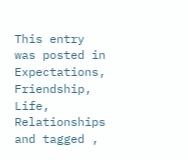This entry was posted in Expectations, Friendship, Life, Relationships and tagged ,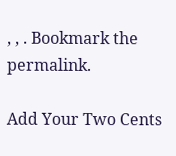, , . Bookmark the permalink.

Add Your Two Cents